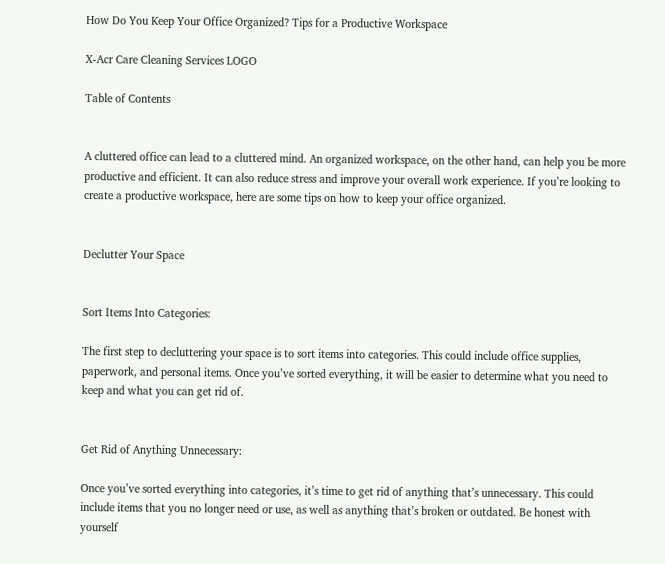How Do You Keep Your Office Organized? Tips for a Productive Workspace

X-Acr Care Cleaning Services LOGO

Table of Contents


A cluttered office can lead to a cluttered mind. An organized workspace, on the other hand, can help you be more productive and efficient. It can also reduce stress and improve your overall work experience. If you’re looking to create a productive workspace, here are some tips on how to keep your office organized.


Declutter Your Space


Sort Items Into Categories:

The first step to decluttering your space is to sort items into categories. This could include office supplies, paperwork, and personal items. Once you’ve sorted everything, it will be easier to determine what you need to keep and what you can get rid of.


Get Rid of Anything Unnecessary:

Once you’ve sorted everything into categories, it’s time to get rid of anything that’s unnecessary. This could include items that you no longer need or use, as well as anything that’s broken or outdated. Be honest with yourself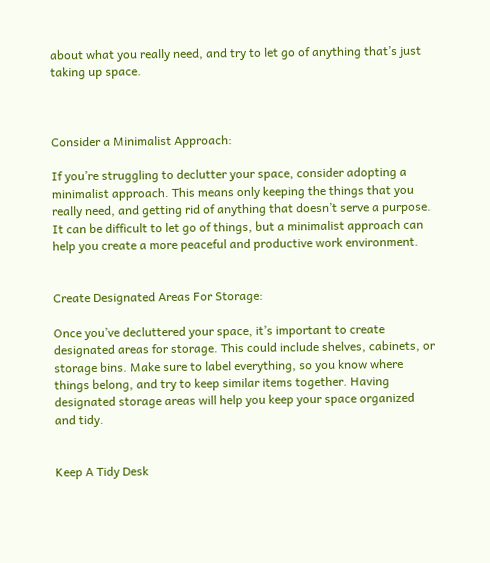about what you really need, and try to let go of anything that’s just taking up space.



Consider a Minimalist Approach:

If you’re struggling to declutter your space, consider adopting a minimalist approach. This means only keeping the things that you really need, and getting rid of anything that doesn’t serve a purpose. It can be difficult to let go of things, but a minimalist approach can help you create a more peaceful and productive work environment.


Create Designated Areas For Storage:

Once you’ve decluttered your space, it’s important to create designated areas for storage. This could include shelves, cabinets, or storage bins. Make sure to label everything, so you know where things belong, and try to keep similar items together. Having designated storage areas will help you keep your space organized and tidy.


Keep A Tidy Desk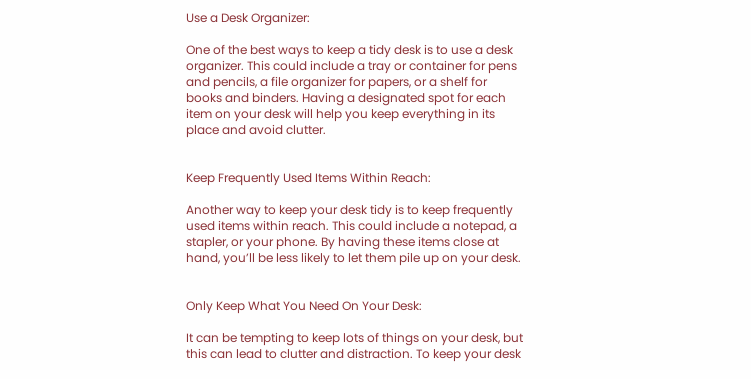Use a Desk Organizer:

One of the best ways to keep a tidy desk is to use a desk organizer. This could include a tray or container for pens and pencils, a file organizer for papers, or a shelf for books and binders. Having a designated spot for each item on your desk will help you keep everything in its place and avoid clutter.


Keep Frequently Used Items Within Reach:

Another way to keep your desk tidy is to keep frequently used items within reach. This could include a notepad, a stapler, or your phone. By having these items close at hand, you’ll be less likely to let them pile up on your desk.


Only Keep What You Need On Your Desk:

It can be tempting to keep lots of things on your desk, but this can lead to clutter and distraction. To keep your desk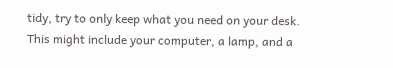tidy, try to only keep what you need on your desk. This might include your computer, a lamp, and a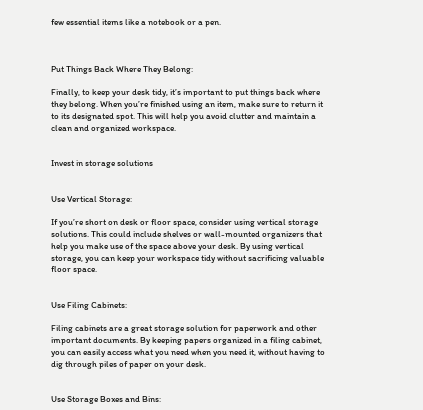few essential items like a notebook or a pen.



Put Things Back Where They Belong:

Finally, to keep your desk tidy, it’s important to put things back where they belong. When you’re finished using an item, make sure to return it to its designated spot. This will help you avoid clutter and maintain a clean and organized workspace.


Invest in storage solutions


Use Vertical Storage:

If you’re short on desk or floor space, consider using vertical storage solutions. This could include shelves or wall-mounted organizers that help you make use of the space above your desk. By using vertical storage, you can keep your workspace tidy without sacrificing valuable floor space.


Use Filing Cabinets:

Filing cabinets are a great storage solution for paperwork and other important documents. By keeping papers organized in a filing cabinet, you can easily access what you need when you need it, without having to dig through piles of paper on your desk.


Use Storage Boxes and Bins: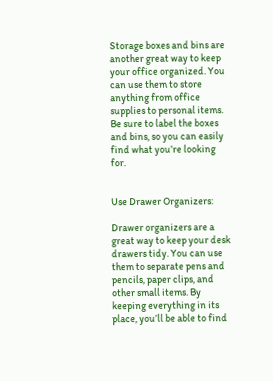Storage boxes and bins are another great way to keep your office organized. You can use them to store anything from office supplies to personal items. Be sure to label the boxes and bins, so you can easily find what you’re looking for.


Use Drawer Organizers:

Drawer organizers are a great way to keep your desk drawers tidy. You can use them to separate pens and pencils, paper clips, and other small items. By keeping everything in its place, you’ll be able to find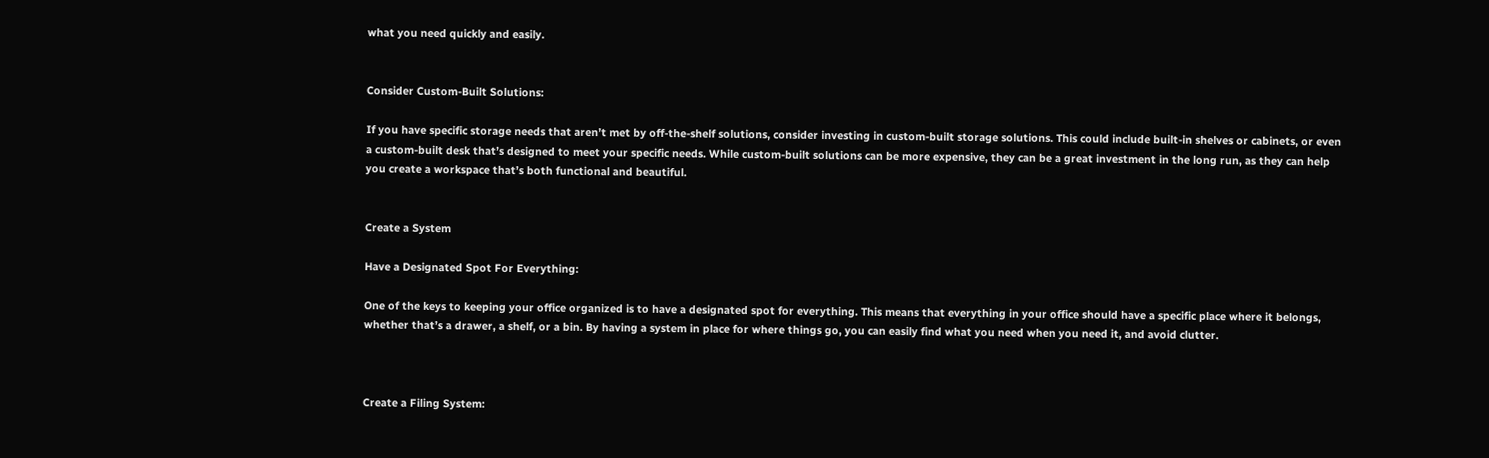what you need quickly and easily.


Consider Custom-Built Solutions:

If you have specific storage needs that aren’t met by off-the-shelf solutions, consider investing in custom-built storage solutions. This could include built-in shelves or cabinets, or even a custom-built desk that’s designed to meet your specific needs. While custom-built solutions can be more expensive, they can be a great investment in the long run, as they can help you create a workspace that’s both functional and beautiful.


Create a System

Have a Designated Spot For Everything:

One of the keys to keeping your office organized is to have a designated spot for everything. This means that everything in your office should have a specific place where it belongs, whether that’s a drawer, a shelf, or a bin. By having a system in place for where things go, you can easily find what you need when you need it, and avoid clutter.



Create a Filing System: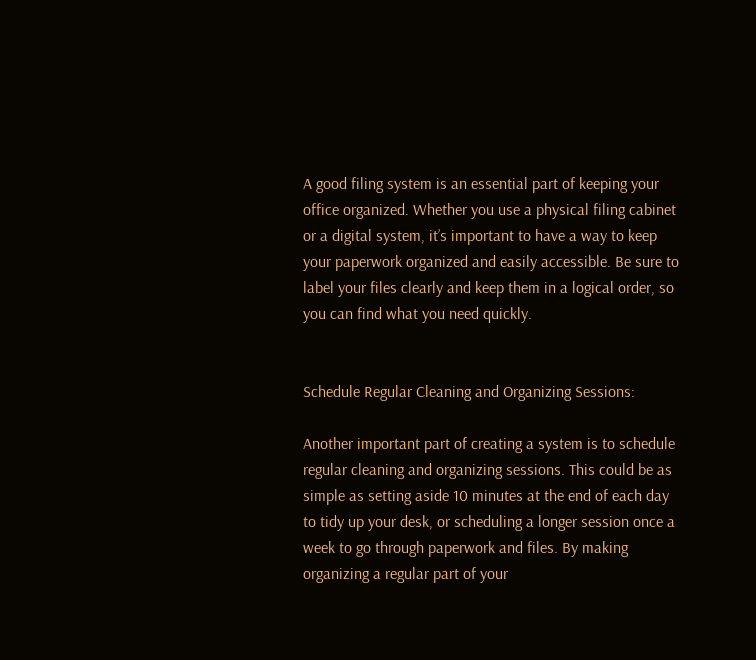A good filing system is an essential part of keeping your office organized. Whether you use a physical filing cabinet or a digital system, it’s important to have a way to keep your paperwork organized and easily accessible. Be sure to label your files clearly and keep them in a logical order, so you can find what you need quickly.


Schedule Regular Cleaning and Organizing Sessions:

Another important part of creating a system is to schedule regular cleaning and organizing sessions. This could be as simple as setting aside 10 minutes at the end of each day to tidy up your desk, or scheduling a longer session once a week to go through paperwork and files. By making organizing a regular part of your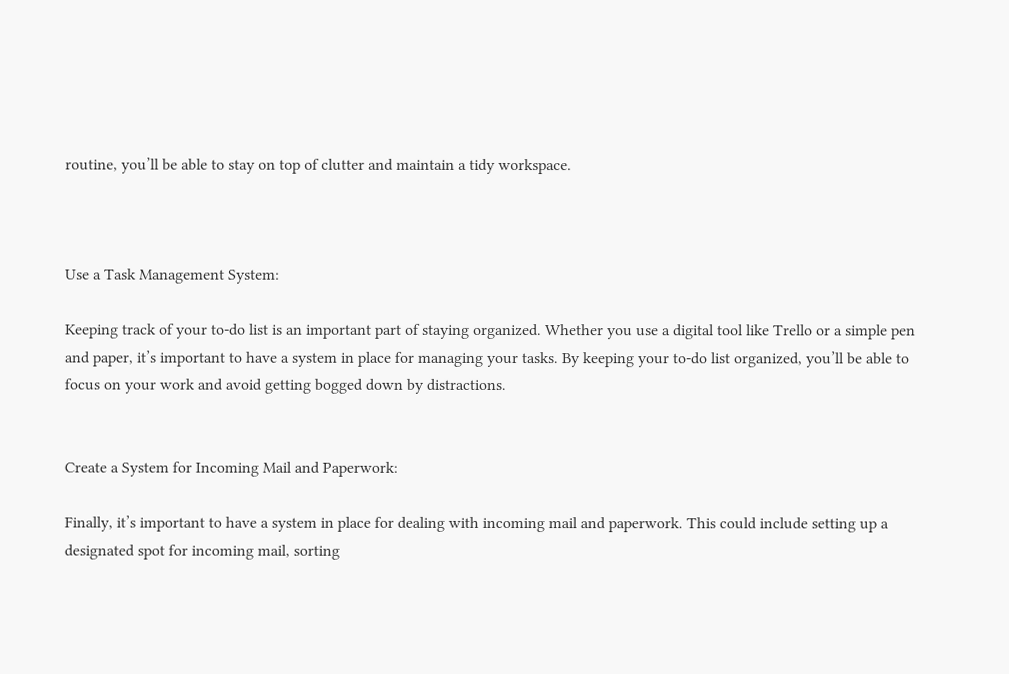routine, you’ll be able to stay on top of clutter and maintain a tidy workspace.



Use a Task Management System:

Keeping track of your to-do list is an important part of staying organized. Whether you use a digital tool like Trello or a simple pen and paper, it’s important to have a system in place for managing your tasks. By keeping your to-do list organized, you’ll be able to focus on your work and avoid getting bogged down by distractions.


Create a System for Incoming Mail and Paperwork:

Finally, it’s important to have a system in place for dealing with incoming mail and paperwork. This could include setting up a designated spot for incoming mail, sorting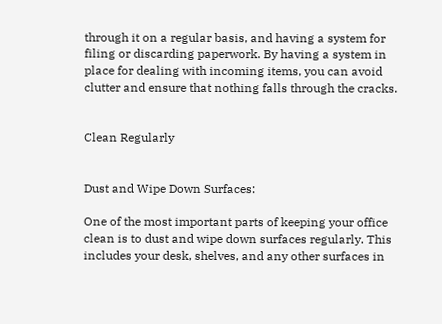through it on a regular basis, and having a system for filing or discarding paperwork. By having a system in place for dealing with incoming items, you can avoid clutter and ensure that nothing falls through the cracks.


Clean Regularly


Dust and Wipe Down Surfaces:

One of the most important parts of keeping your office clean is to dust and wipe down surfaces regularly. This includes your desk, shelves, and any other surfaces in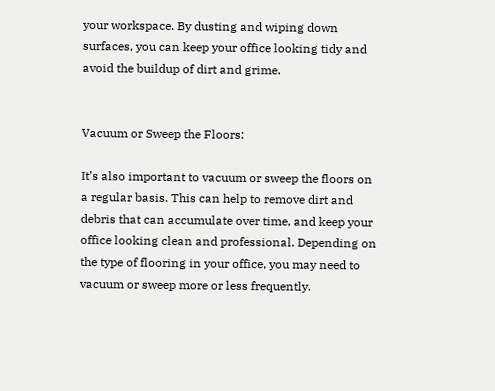your workspace. By dusting and wiping down surfaces, you can keep your office looking tidy and avoid the buildup of dirt and grime.


Vacuum or Sweep the Floors:

It’s also important to vacuum or sweep the floors on a regular basis. This can help to remove dirt and debris that can accumulate over time, and keep your office looking clean and professional. Depending on the type of flooring in your office, you may need to vacuum or sweep more or less frequently.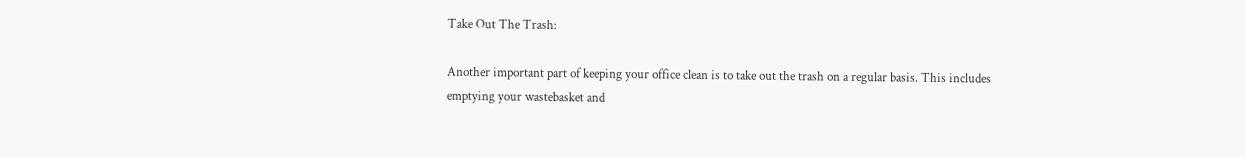Take Out The Trash:

Another important part of keeping your office clean is to take out the trash on a regular basis. This includes emptying your wastebasket and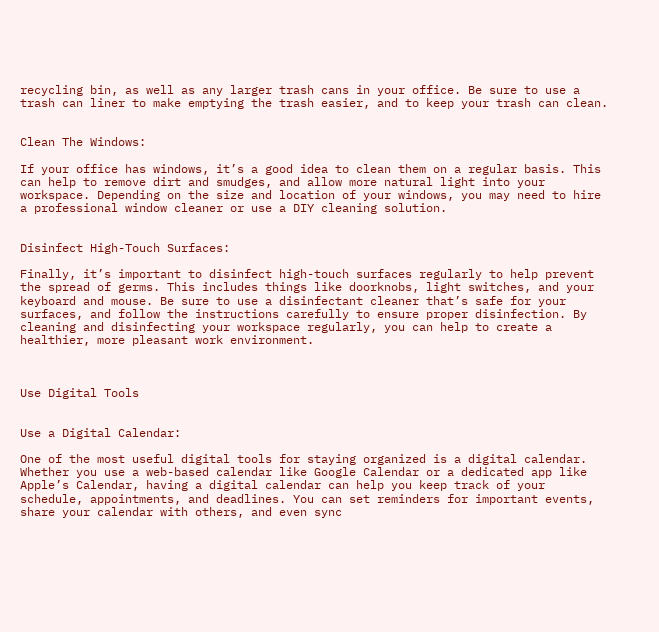recycling bin, as well as any larger trash cans in your office. Be sure to use a trash can liner to make emptying the trash easier, and to keep your trash can clean.


Clean The Windows:

If your office has windows, it’s a good idea to clean them on a regular basis. This can help to remove dirt and smudges, and allow more natural light into your workspace. Depending on the size and location of your windows, you may need to hire a professional window cleaner or use a DIY cleaning solution.


Disinfect High-Touch Surfaces:

Finally, it’s important to disinfect high-touch surfaces regularly to help prevent the spread of germs. This includes things like doorknobs, light switches, and your keyboard and mouse. Be sure to use a disinfectant cleaner that’s safe for your surfaces, and follow the instructions carefully to ensure proper disinfection. By cleaning and disinfecting your workspace regularly, you can help to create a healthier, more pleasant work environment.



Use Digital Tools


Use a Digital Calendar:

One of the most useful digital tools for staying organized is a digital calendar. Whether you use a web-based calendar like Google Calendar or a dedicated app like Apple’s Calendar, having a digital calendar can help you keep track of your schedule, appointments, and deadlines. You can set reminders for important events, share your calendar with others, and even sync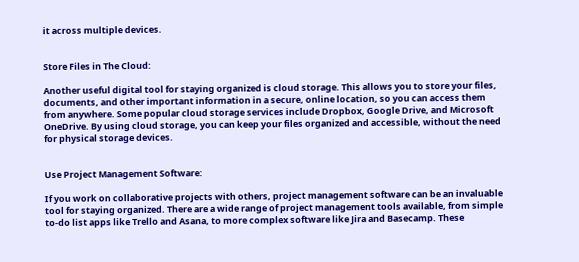it across multiple devices.


Store Files in The Cloud:

Another useful digital tool for staying organized is cloud storage. This allows you to store your files, documents, and other important information in a secure, online location, so you can access them from anywhere. Some popular cloud storage services include Dropbox, Google Drive, and Microsoft OneDrive. By using cloud storage, you can keep your files organized and accessible, without the need for physical storage devices.


Use Project Management Software:

If you work on collaborative projects with others, project management software can be an invaluable tool for staying organized. There are a wide range of project management tools available, from simple to-do list apps like Trello and Asana, to more complex software like Jira and Basecamp. These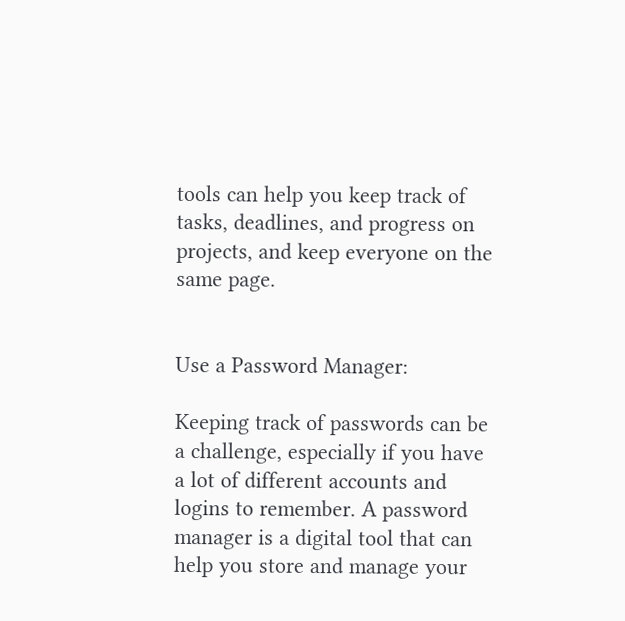tools can help you keep track of tasks, deadlines, and progress on projects, and keep everyone on the same page.


Use a Password Manager:

Keeping track of passwords can be a challenge, especially if you have a lot of different accounts and logins to remember. A password manager is a digital tool that can help you store and manage your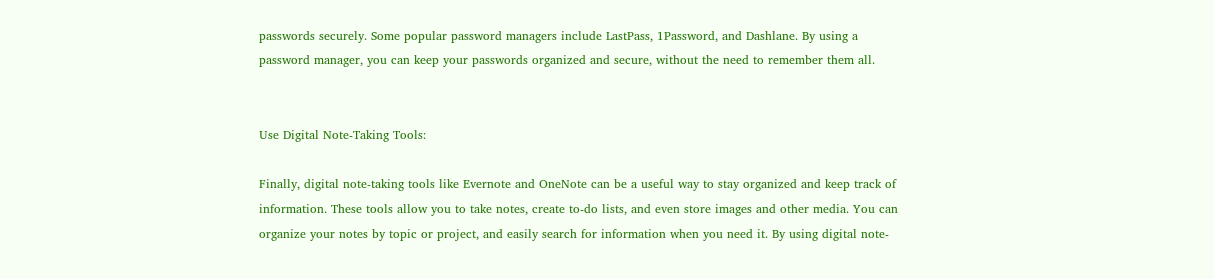passwords securely. Some popular password managers include LastPass, 1Password, and Dashlane. By using a password manager, you can keep your passwords organized and secure, without the need to remember them all.


Use Digital Note-Taking Tools:

Finally, digital note-taking tools like Evernote and OneNote can be a useful way to stay organized and keep track of information. These tools allow you to take notes, create to-do lists, and even store images and other media. You can organize your notes by topic or project, and easily search for information when you need it. By using digital note-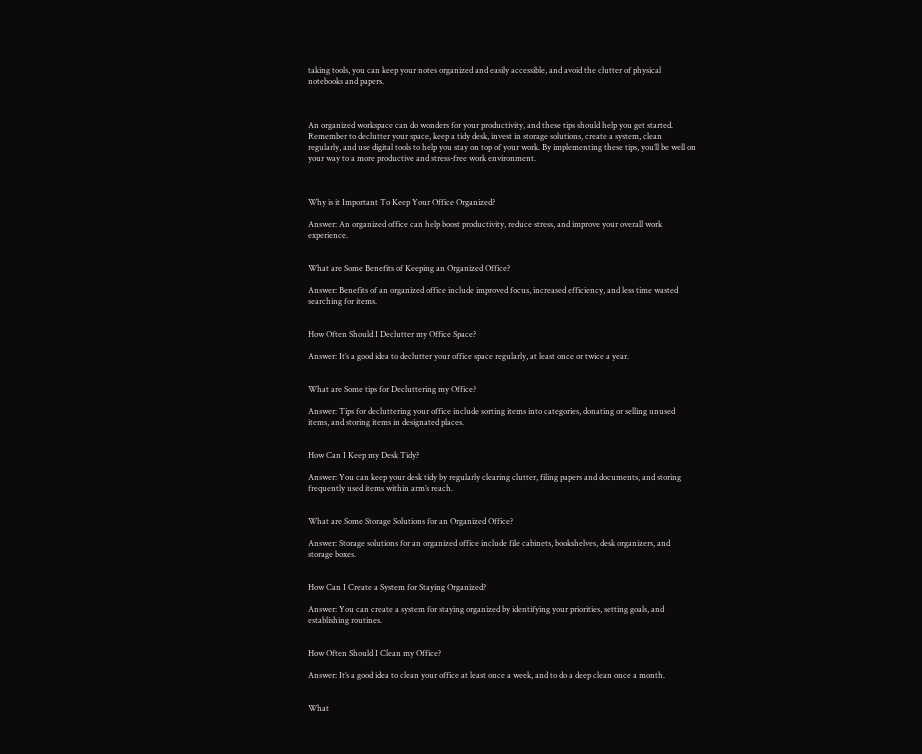taking tools, you can keep your notes organized and easily accessible, and avoid the clutter of physical notebooks and papers.



An organized workspace can do wonders for your productivity, and these tips should help you get started. Remember to declutter your space, keep a tidy desk, invest in storage solutions, create a system, clean regularly, and use digital tools to help you stay on top of your work. By implementing these tips, you’ll be well on your way to a more productive and stress-free work environment.



Why is it Important To Keep Your Office Organized?

Answer: An organized office can help boost productivity, reduce stress, and improve your overall work experience.


What are Some Benefits of Keeping an Organized Office?

Answer: Benefits of an organized office include improved focus, increased efficiency, and less time wasted searching for items.


How Often Should I Declutter my Office Space?

Answer: It’s a good idea to declutter your office space regularly, at least once or twice a year.


What are Some tips for Decluttering my Office?

Answer: Tips for decluttering your office include sorting items into categories, donating or selling unused items, and storing items in designated places.


How Can I Keep my Desk Tidy?

Answer: You can keep your desk tidy by regularly clearing clutter, filing papers and documents, and storing frequently used items within arm’s reach.


What are Some Storage Solutions for an Organized Office?

Answer: Storage solutions for an organized office include file cabinets, bookshelves, desk organizers, and storage boxes.


How Can I Create a System for Staying Organized?

Answer: You can create a system for staying organized by identifying your priorities, setting goals, and establishing routines.


How Often Should I Clean my Office?

Answer: It’s a good idea to clean your office at least once a week, and to do a deep clean once a month.


What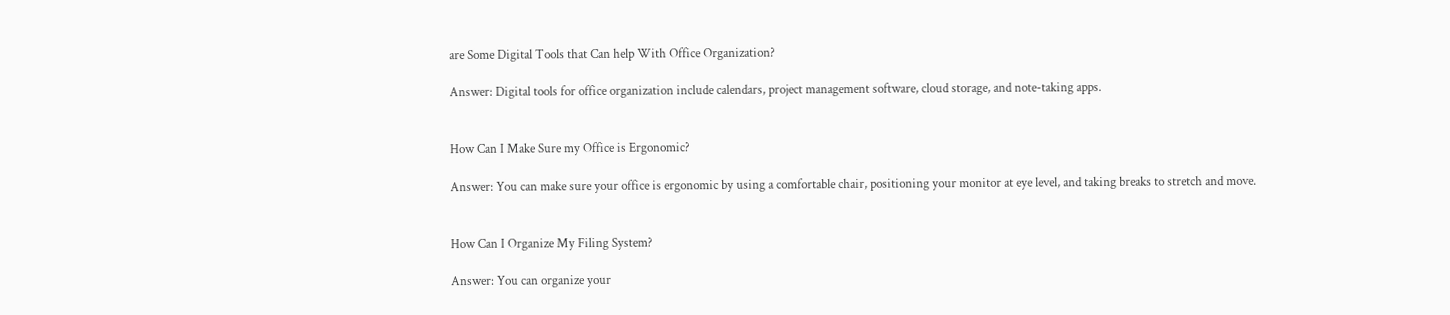are Some Digital Tools that Can help With Office Organization?

Answer: Digital tools for office organization include calendars, project management software, cloud storage, and note-taking apps.


How Can I Make Sure my Office is Ergonomic?

Answer: You can make sure your office is ergonomic by using a comfortable chair, positioning your monitor at eye level, and taking breaks to stretch and move.


How Can I Organize My Filing System?

Answer: You can organize your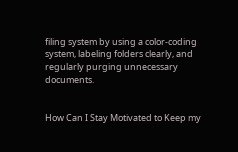filing system by using a color-coding system, labeling folders clearly, and regularly purging unnecessary documents.


How Can I Stay Motivated to Keep my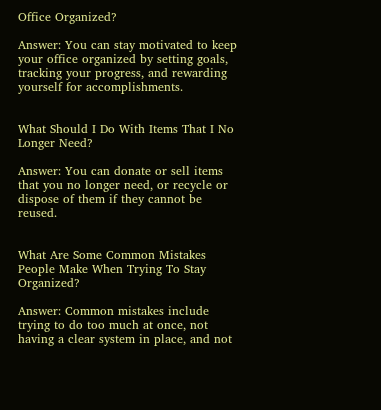Office Organized?

Answer: You can stay motivated to keep your office organized by setting goals, tracking your progress, and rewarding yourself for accomplishments.


What Should I Do With Items That I No Longer Need?

Answer: You can donate or sell items that you no longer need, or recycle or dispose of them if they cannot be reused.


What Are Some Common Mistakes People Make When Trying To Stay Organized?

Answer: Common mistakes include trying to do too much at once, not having a clear system in place, and not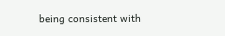being consistent with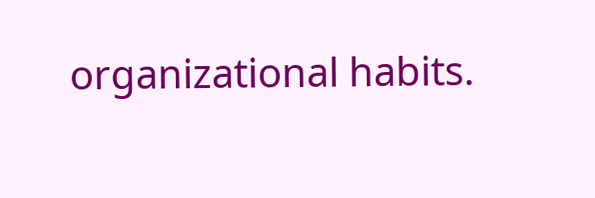organizational habits.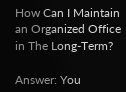How Can I Maintain an Organized Office in The Long-Term?

Answer: You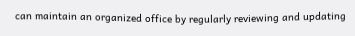can maintain an organized office by regularly reviewing and updating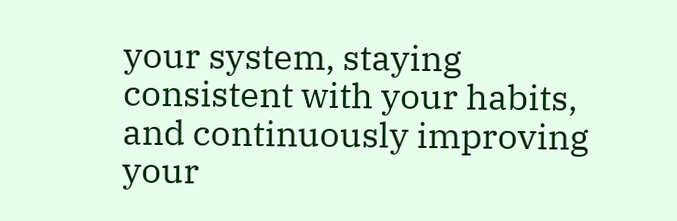your system, staying consistent with your habits, and continuously improving your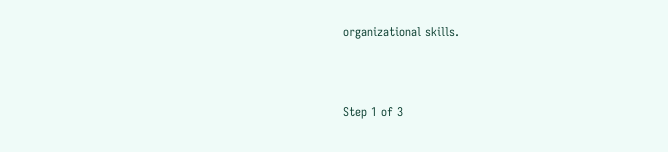organizational skills.



Step 1 of 3